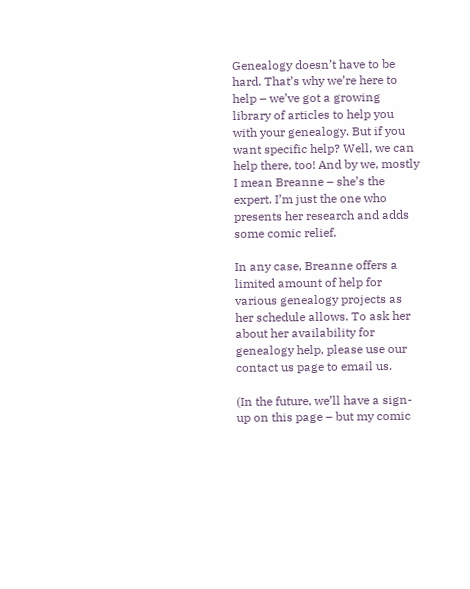Genealogy doesn’t have to be hard. That’s why we’re here to help – we’ve got a growing library of articles to help you with your genealogy. But if you want specific help? Well, we can help there, too! And by we, mostly I mean Breanne – she’s the expert. I’m just the one who presents her research and adds some comic relief.

In any case, Breanne offers a limited amount of help for various genealogy projects as her schedule allows. To ask her about her availability for genealogy help, please use our contact us page to email us.

(In the future, we’ll have a sign-up on this page – but my comic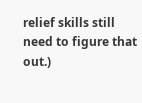relief skills still need to figure that out.)